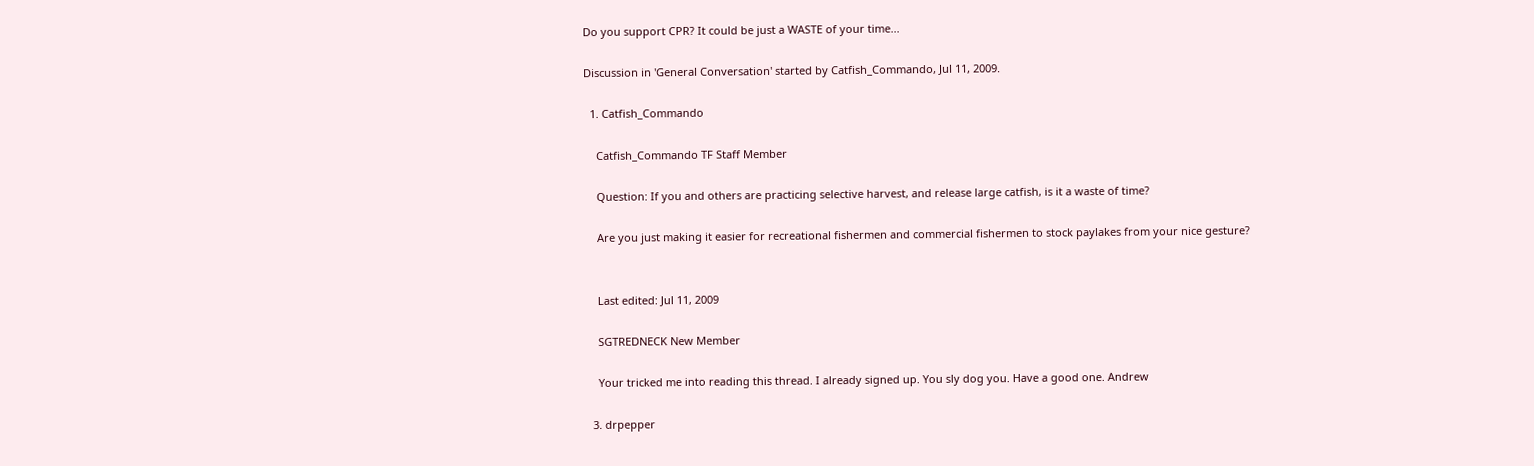Do you support CPR? It could be just a WASTE of your time...

Discussion in 'General Conversation' started by Catfish_Commando, Jul 11, 2009.

  1. Catfish_Commando

    Catfish_Commando TF Staff Member

    Question: If you and others are practicing selective harvest, and release large catfish, is it a waste of time?

    Are you just making it easier for recreational fishermen and commercial fishermen to stock paylakes from your nice gesture?


    Last edited: Jul 11, 2009

    SGTREDNECK New Member

    Your tricked me into reading this thread. I already signed up. You sly dog you. Have a good one. Andrew

  3. drpepper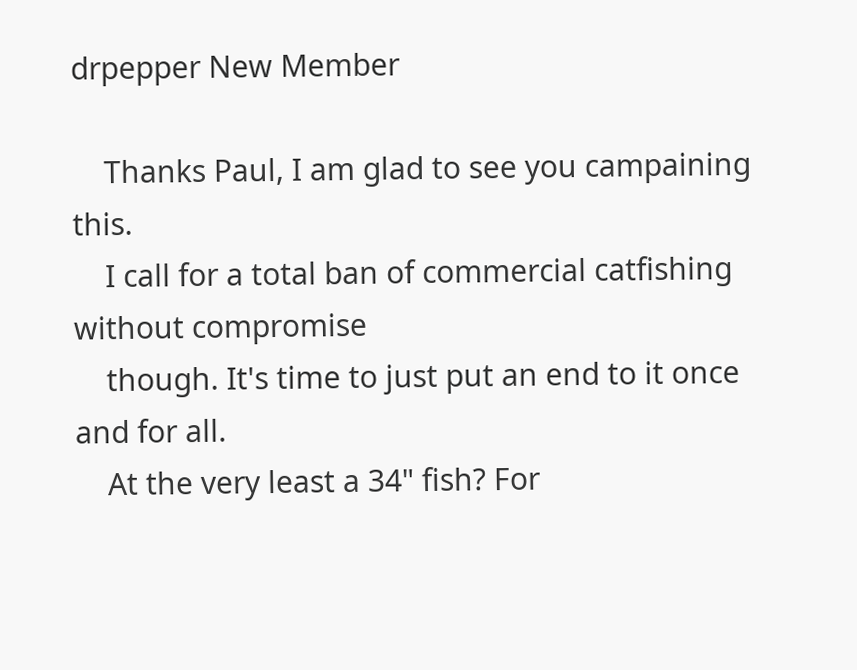drpepper New Member

    Thanks Paul, I am glad to see you campaining this.
    I call for a total ban of commercial catfishing without compromise
    though. It's time to just put an end to it once and for all.
    At the very least a 34" fish? For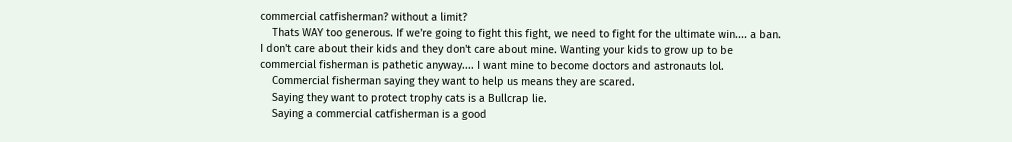commercial catfisherman? without a limit?
    Thats WAY too generous. If we're going to fight this fight, we need to fight for the ultimate win.... a ban. I don't care about their kids and they don't care about mine. Wanting your kids to grow up to be commercial fisherman is pathetic anyway.... I want mine to become doctors and astronauts lol.
    Commercial fisherman saying they want to help us means they are scared.
    Saying they want to protect trophy cats is a Bullcrap lie.
    Saying a commercial catfisherman is a good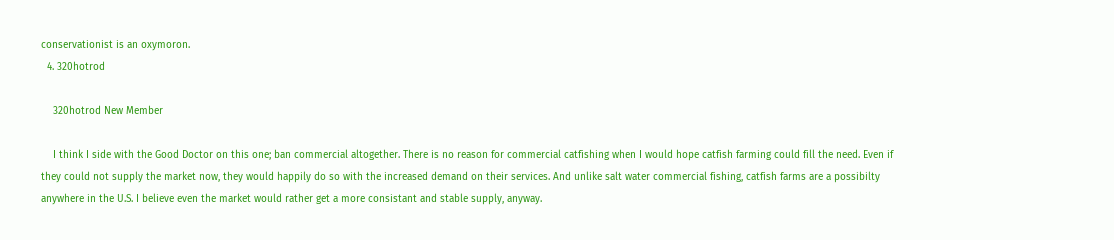conservationist is an oxymoron.
  4. 320hotrod

    320hotrod New Member

    I think I side with the Good Doctor on this one; ban commercial altogether. There is no reason for commercial catfishing when I would hope catfish farming could fill the need. Even if they could not supply the market now, they would happily do so with the increased demand on their services. And unlike salt water commercial fishing, catfish farms are a possibilty anywhere in the U.S. I believe even the market would rather get a more consistant and stable supply, anyway.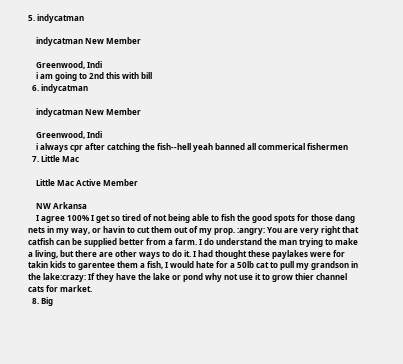5. indycatman

    indycatman New Member

    Greenwood, Indi
    i am going to 2nd this with bill
  6. indycatman

    indycatman New Member

    Greenwood, Indi
    i always cpr after catching the fish--hell yeah banned all commerical fishermen
  7. Little Mac

    Little Mac Active Member

    NW Arkansa
    I agree 100% I get so tired of not being able to fish the good spots for those dang nets in my way, or havin to cut them out of my prop. :angry: You are very right that catfish can be supplied better from a farm. I do understand the man trying to make a living, but there are other ways to do it. I had thought these paylakes were for takin kids to garentee them a fish, I would hate for a 50lb cat to pull my grandson in the lake:crazy: If they have the lake or pond why not use it to grow thier channel cats for market.
  8. Big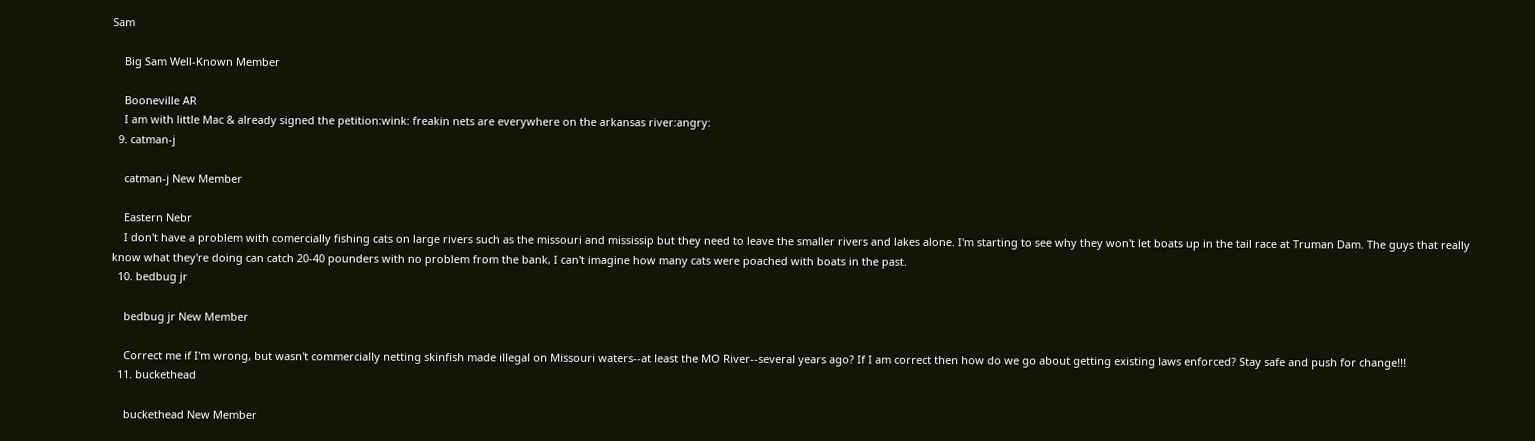Sam

    Big Sam Well-Known Member

    Booneville AR
    I am with little Mac & already signed the petition:wink: freakin nets are everywhere on the arkansas river:angry:
  9. catman-j

    catman-j New Member

    Eastern Nebr
    I don't have a problem with comercially fishing cats on large rivers such as the missouri and mississip but they need to leave the smaller rivers and lakes alone. I'm starting to see why they won't let boats up in the tail race at Truman Dam. The guys that really know what they're doing can catch 20-40 pounders with no problem from the bank, I can't imagine how many cats were poached with boats in the past.
  10. bedbug jr

    bedbug jr New Member

    Correct me if I'm wrong, but wasn't commercially netting skinfish made illegal on Missouri waters--at least the MO River--several years ago? If I am correct then how do we go about getting existing laws enforced? Stay safe and push for change!!!
  11. buckethead

    buckethead New Member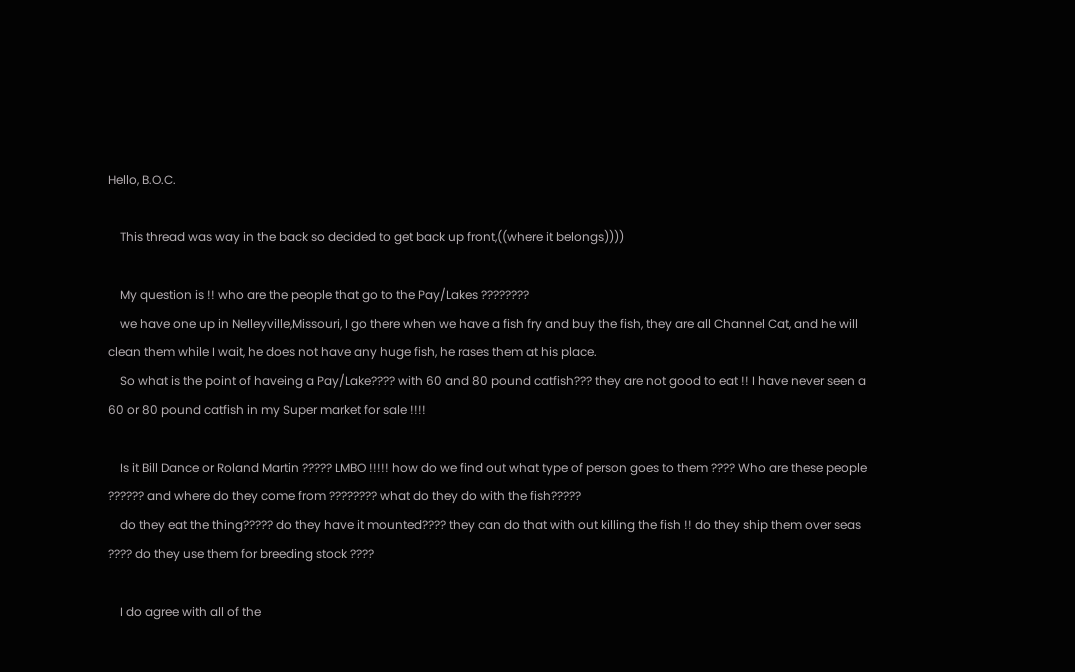Hello, B.O.C.

    This thread was way in the back so decided to get back up front,((where it belongs))))

    My question is !! who are the people that go to the Pay/Lakes ????????
    we have one up in Nelleyville,Missouri, I go there when we have a fish fry and buy the fish, they are all Channel Cat, and he will clean them while I wait, he does not have any huge fish, he rases them at his place.
    So what is the point of haveing a Pay/Lake???? with 60 and 80 pound catfish??? they are not good to eat !! I have never seen a 60 or 80 pound catfish in my Super market for sale !!!!

    Is it Bill Dance or Roland Martin ????? LMBO !!!!! how do we find out what type of person goes to them ???? Who are these people ?????? and where do they come from ???????? what do they do with the fish?????
    do they eat the thing????? do they have it mounted???? they can do that with out killing the fish !! do they ship them over seas ???? do they use them for breeding stock ????

    I do agree with all of the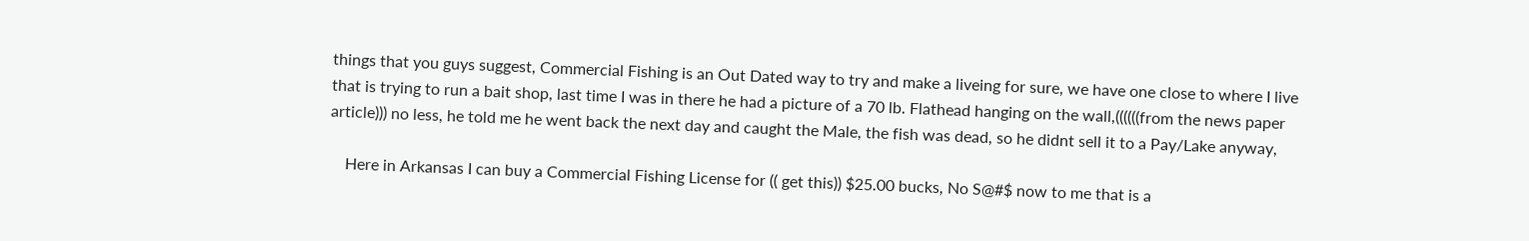things that you guys suggest, Commercial Fishing is an Out Dated way to try and make a liveing for sure, we have one close to where I live that is trying to run a bait shop, last time I was in there he had a picture of a 70 lb. Flathead hanging on the wall,((((((from the news paper article))) no less, he told me he went back the next day and caught the Male, the fish was dead, so he didnt sell it to a Pay/Lake anyway,

    Here in Arkansas I can buy a Commercial Fishing License for (( get this)) $25.00 bucks, No S@#$ now to me that is a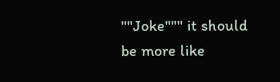""Joke""" it should be more like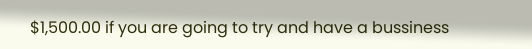$1,500.00 if you are going to try and have a bussiness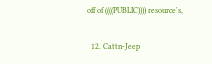off of ((((PUBLIC)))) resource's,

  12. Cattn-Jeep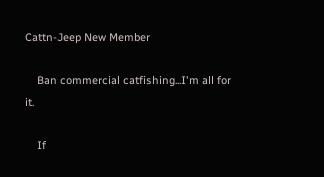Cattn-Jeep New Member

    Ban commercial catfishing...I'm all for it.

    If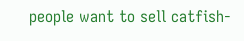people want to sell catfish-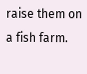raise them on a fish farm.